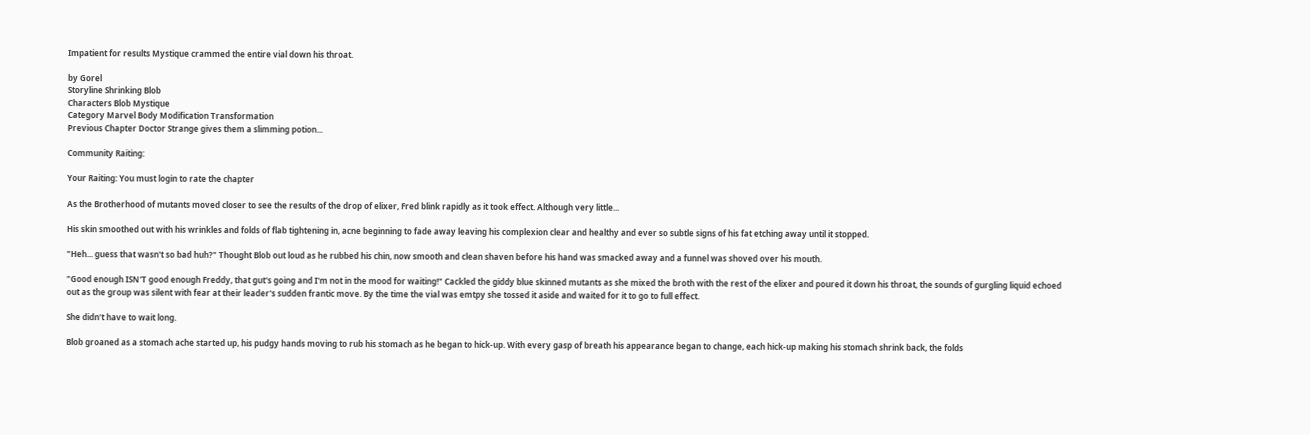Impatient for results Mystique crammed the entire vial down his throat.

by Gorel
Storyline Shrinking Blob
Characters Blob Mystique
Category Marvel Body Modification Transformation
Previous Chapter Doctor Strange gives them a slimming potion...

Community Raiting:

Your Raiting: You must login to rate the chapter

As the Brotherhood of mutants moved closer to see the results of the drop of elixer, Fred blink rapidly as it took effect. Although very little...

His skin smoothed out with his wrinkles and folds of flab tightening in, acne beginning to fade away leaving his complexion clear and healthy and ever so subtle signs of his fat etching away until it stopped.

"Heh... guess that wasn't so bad huh?" Thought Blob out loud as he rubbed his chin, now smooth and clean shaven before his hand was smacked away and a funnel was shoved over his mouth.

"Good enough ISN'T good enough Freddy, that gut's going and I'm not in the mood for waiting!" Cackled the giddy blue skinned mutants as she mixed the broth with the rest of the elixer and poured it down his throat, the sounds of gurgling liquid echoed out as the group was silent with fear at their leader's sudden frantic move. By the time the vial was emtpy she tossed it aside and waited for it to go to full effect.

She didn't have to wait long.

Blob groaned as a stomach ache started up, his pudgy hands moving to rub his stomach as he began to hick-up. With every gasp of breath his appearance began to change, each hick-up making his stomach shrink back, the folds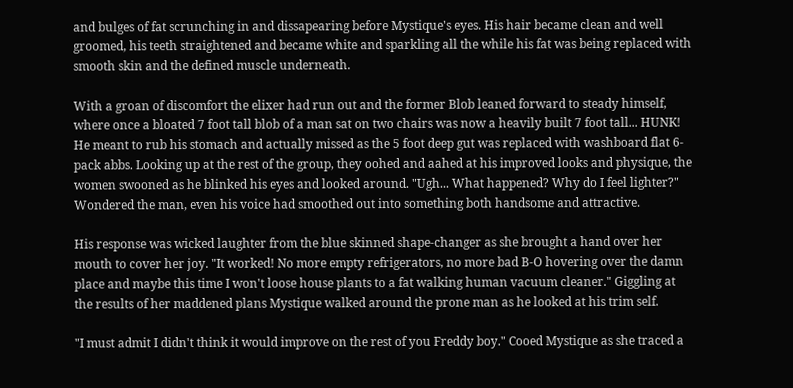and bulges of fat scrunching in and dissapearing before Mystique's eyes. His hair became clean and well groomed, his teeth straightened and became white and sparkling all the while his fat was being replaced with smooth skin and the defined muscle underneath.

With a groan of discomfort the elixer had run out and the former Blob leaned forward to steady himself, where once a bloated 7 foot tall blob of a man sat on two chairs was now a heavily built 7 foot tall... HUNK! He meant to rub his stomach and actually missed as the 5 foot deep gut was replaced with washboard flat 6-pack abbs. Looking up at the rest of the group, they oohed and aahed at his improved looks and physique, the women swooned as he blinked his eyes and looked around. "Ugh... What happened? Why do I feel lighter?" Wondered the man, even his voice had smoothed out into something both handsome and attractive.

His response was wicked laughter from the blue skinned shape-changer as she brought a hand over her mouth to cover her joy. "It worked! No more empty refrigerators, no more bad B-O hovering over the damn place and maybe this time I won't loose house plants to a fat walking human vacuum cleaner." Giggling at the results of her maddened plans Mystique walked around the prone man as he looked at his trim self.

"I must admit I didn't think it would improve on the rest of you Freddy boy." Cooed Mystique as she traced a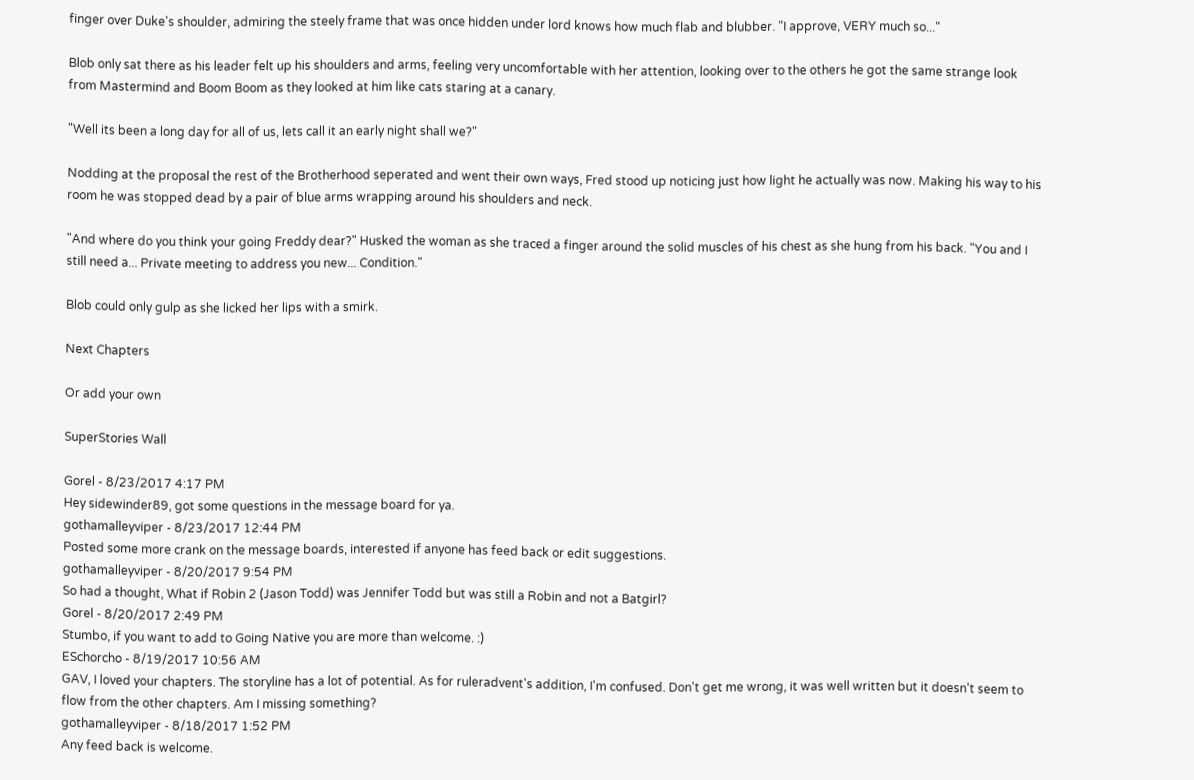finger over Duke's shoulder, admiring the steely frame that was once hidden under lord knows how much flab and blubber. "I approve, VERY much so..."

Blob only sat there as his leader felt up his shoulders and arms, feeling very uncomfortable with her attention, looking over to the others he got the same strange look from Mastermind and Boom Boom as they looked at him like cats staring at a canary.

"Well its been a long day for all of us, lets call it an early night shall we?"

Nodding at the proposal the rest of the Brotherhood seperated and went their own ways, Fred stood up noticing just how light he actually was now. Making his way to his room he was stopped dead by a pair of blue arms wrapping around his shoulders and neck.

"And where do you think your going Freddy dear?" Husked the woman as she traced a finger around the solid muscles of his chest as she hung from his back. "You and I still need a... Private meeting to address you new... Condition."

Blob could only gulp as she licked her lips with a smirk.

Next Chapters

Or add your own

SuperStories Wall

Gorel - 8/23/2017 4:17 PM
Hey sidewinder89, got some questions in the message board for ya.
gothamalleyviper - 8/23/2017 12:44 PM
Posted some more crank on the message boards, interested if anyone has feed back or edit suggestions.
gothamalleyviper - 8/20/2017 9:54 PM
So had a thought, What if Robin 2 (Jason Todd) was Jennifer Todd but was still a Robin and not a Batgirl?
Gorel - 8/20/2017 2:49 PM
Stumbo, if you want to add to Going Native you are more than welcome. :)
ESchorcho - 8/19/2017 10:56 AM
GAV, I loved your chapters. The storyline has a lot of potential. As for ruleradvent's addition, I'm confused. Don't get me wrong, it was well written but it doesn't seem to flow from the other chapters. Am I missing something?
gothamalleyviper - 8/18/2017 1:52 PM
Any feed back is welcome.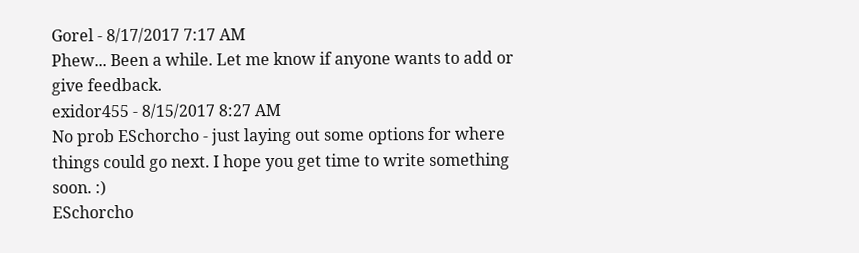Gorel - 8/17/2017 7:17 AM
Phew... Been a while. Let me know if anyone wants to add or give feedback.
exidor455 - 8/15/2017 8:27 AM
No prob ESchorcho - just laying out some options for where things could go next. I hope you get time to write something soon. :)
ESchorcho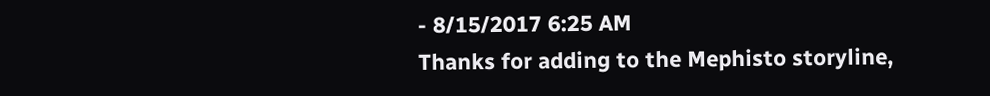- 8/15/2017 6:25 AM
Thanks for adding to the Mephisto storyline,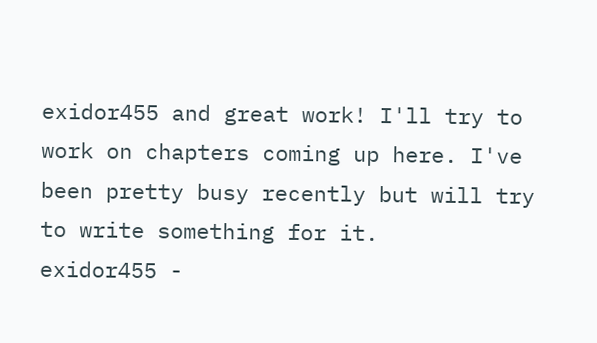exidor455 and great work! I'll try to work on chapters coming up here. I've been pretty busy recently but will try to write something for it.
exidor455 -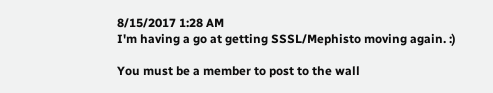8/15/2017 1:28 AM
I'm having a go at getting SSSL/Mephisto moving again. :)

You must be a member to post to the wall